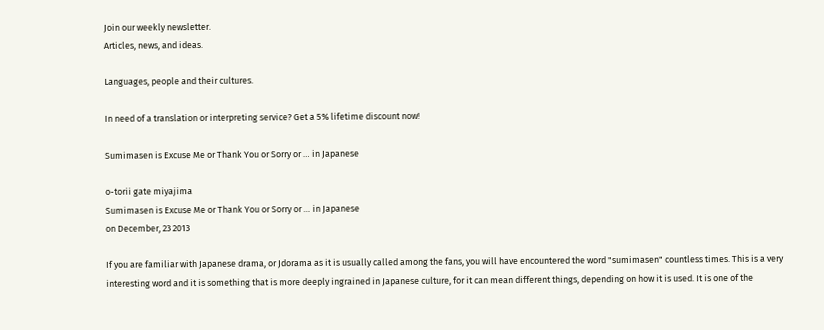Join our weekly newsletter.
Articles, news, and ideas.

Languages, people and their cultures.

In need of a translation or interpreting service? Get a 5% lifetime discount now!

Sumimasen is Excuse Me or Thank You or Sorry or … in Japanese

o-torii gate miyajima
Sumimasen is Excuse Me or Thank You or Sorry or … in Japanese
on December, 23 2013

If you are familiar with Japanese drama, or Jdorama as it is usually called among the fans, you will have encountered the word "sumimasen" countless times. This is a very interesting word and it is something that is more deeply ingrained in Japanese culture, for it can mean different things, depending on how it is used. It is one of the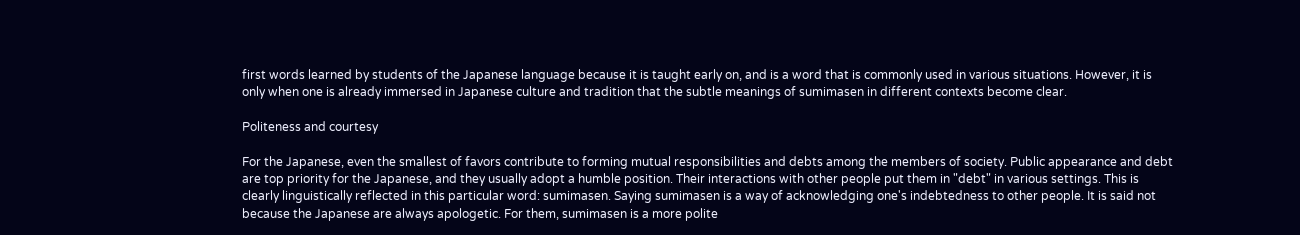first words learned by students of the Japanese language because it is taught early on, and is a word that is commonly used in various situations. However, it is only when one is already immersed in Japanese culture and tradition that the subtle meanings of sumimasen in different contexts become clear.

Politeness and courtesy

For the Japanese, even the smallest of favors contribute to forming mutual responsibilities and debts among the members of society. Public appearance and debt are top priority for the Japanese, and they usually adopt a humble position. Their interactions with other people put them in "debt" in various settings. This is clearly linguistically reflected in this particular word: sumimasen. Saying sumimasen is a way of acknowledging one's indebtedness to other people. It is said not because the Japanese are always apologetic. For them, sumimasen is a more polite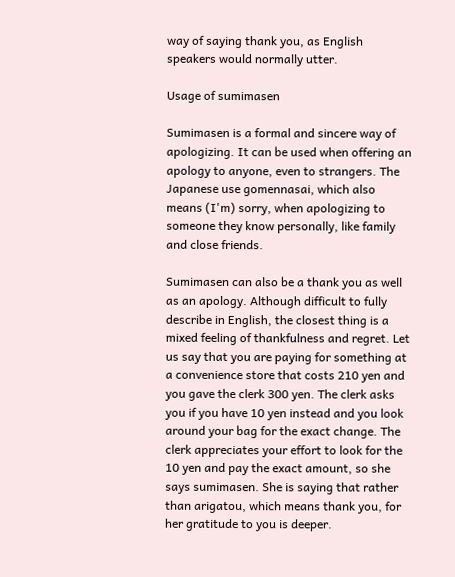way of saying thank you, as English speakers would normally utter.

Usage of sumimasen

Sumimasen is a formal and sincere way of apologizing. It can be used when offering an apology to anyone, even to strangers. The Japanese use gomennasai, which also means (I'm) sorry, when apologizing to someone they know personally, like family and close friends.

Sumimasen can also be a thank you as well as an apology. Although difficult to fully describe in English, the closest thing is a mixed feeling of thankfulness and regret. Let us say that you are paying for something at a convenience store that costs 210 yen and you gave the clerk 300 yen. The clerk asks you if you have 10 yen instead and you look around your bag for the exact change. The clerk appreciates your effort to look for the 10 yen and pay the exact amount, so she says sumimasen. She is saying that rather than arigatou, which means thank you, for her gratitude to you is deeper.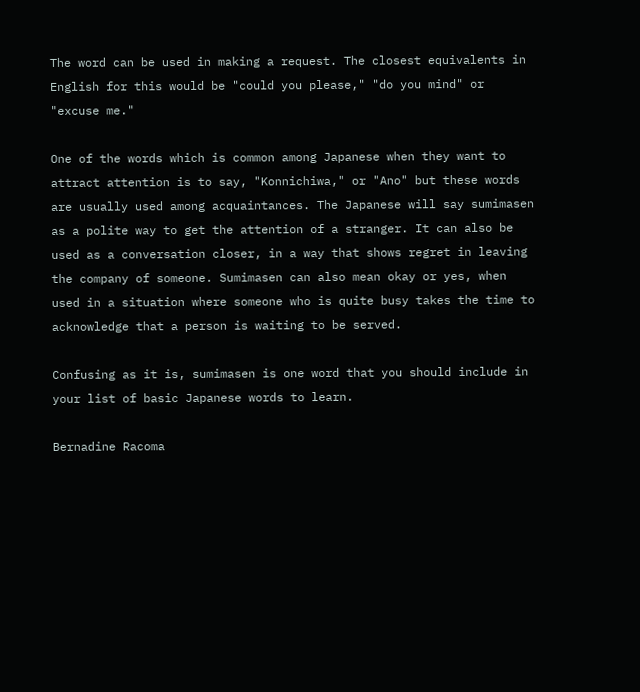The word can be used in making a request. The closest equivalents in English for this would be "could you please," "do you mind" or "excuse me."

One of the words which is common among Japanese when they want to attract attention is to say, "Konnichiwa," or "Ano" but these words are usually used among acquaintances. The Japanese will say sumimasen as a polite way to get the attention of a stranger. It can also be used as a conversation closer, in a way that shows regret in leaving the company of someone. Sumimasen can also mean okay or yes, when used in a situation where someone who is quite busy takes the time to acknowledge that a person is waiting to be served.

Confusing as it is, sumimasen is one word that you should include in your list of basic Japanese words to learn.

Bernadine Racoma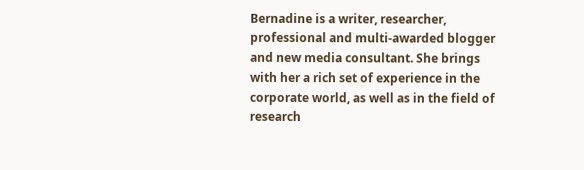Bernadine is a writer, researcher, professional and multi-awarded blogger and new media consultant. She brings with her a rich set of experience in the corporate world, as well as in the field of research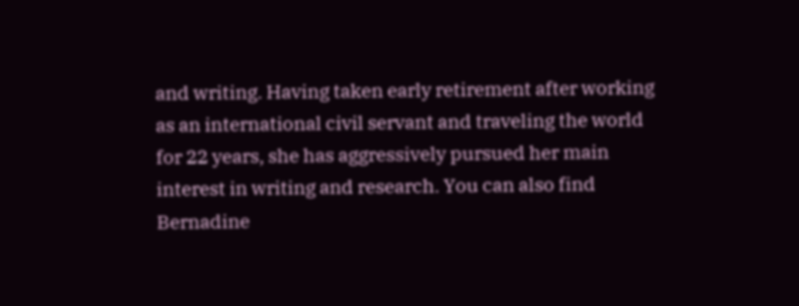and writing. Having taken early retirement after working as an international civil servant and traveling the world for 22 years, she has aggressively pursued her main interest in writing and research. You can also find Bernadine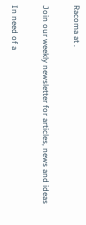Racoma at .

Join our weekly newsletter for articles, news and ideas

In need of a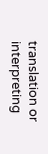translation or interpreting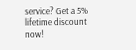service? Get a 5% lifetime discount now!